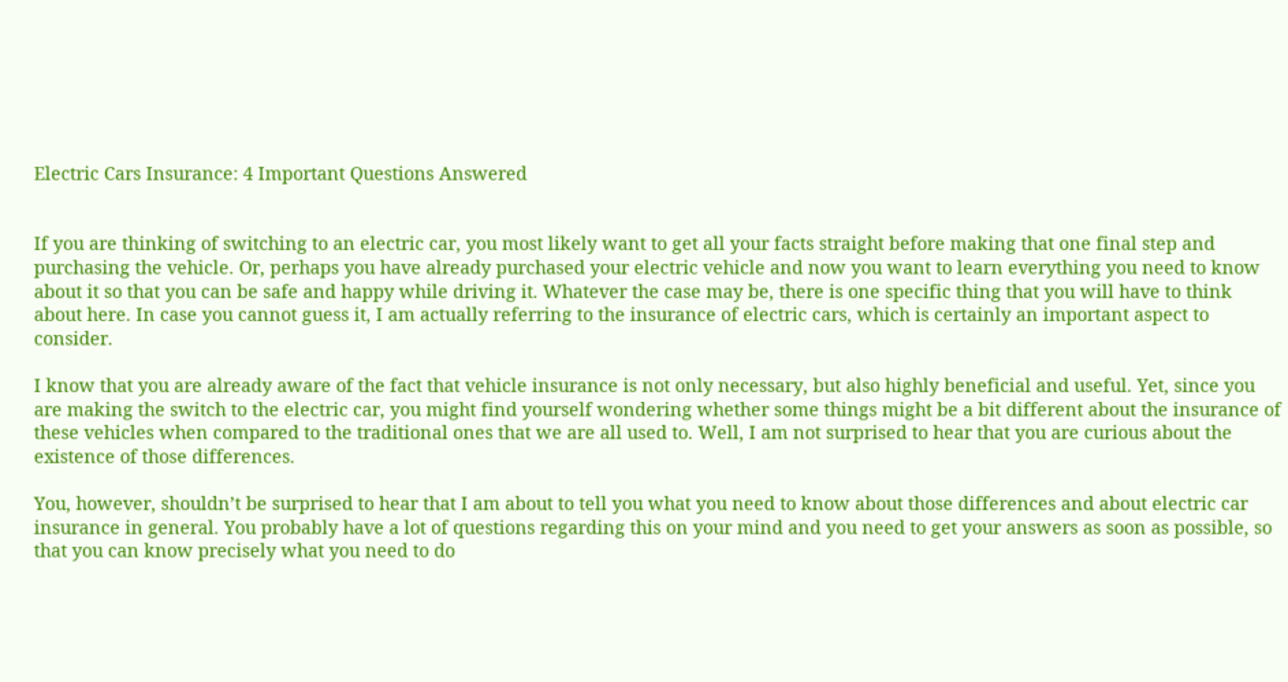Electric Cars Insurance: 4 Important Questions Answered


If you are thinking of switching to an electric car, you most likely want to get all your facts straight before making that one final step and purchasing the vehicle. Or, perhaps you have already purchased your electric vehicle and now you want to learn everything you need to know about it so that you can be safe and happy while driving it. Whatever the case may be, there is one specific thing that you will have to think about here. In case you cannot guess it, I am actually referring to the insurance of electric cars, which is certainly an important aspect to consider.

I know that you are already aware of the fact that vehicle insurance is not only necessary, but also highly beneficial and useful. Yet, since you are making the switch to the electric car, you might find yourself wondering whether some things might be a bit different about the insurance of these vehicles when compared to the traditional ones that we are all used to. Well, I am not surprised to hear that you are curious about the existence of those differences.

You, however, shouldn’t be surprised to hear that I am about to tell you what you need to know about those differences and about electric car insurance in general. You probably have a lot of questions regarding this on your mind and you need to get your answers as soon as possible, so that you can know precisely what you need to do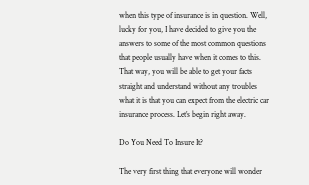when this type of insurance is in question. Well, lucky for you, I have decided to give you the answers to some of the most common questions that people usually have when it comes to this. That way, you will be able to get your facts straight and understand without any troubles what it is that you can expect from the electric car insurance process. Let’s begin right away.

Do You Need To Insure It?

The very first thing that everyone will wonder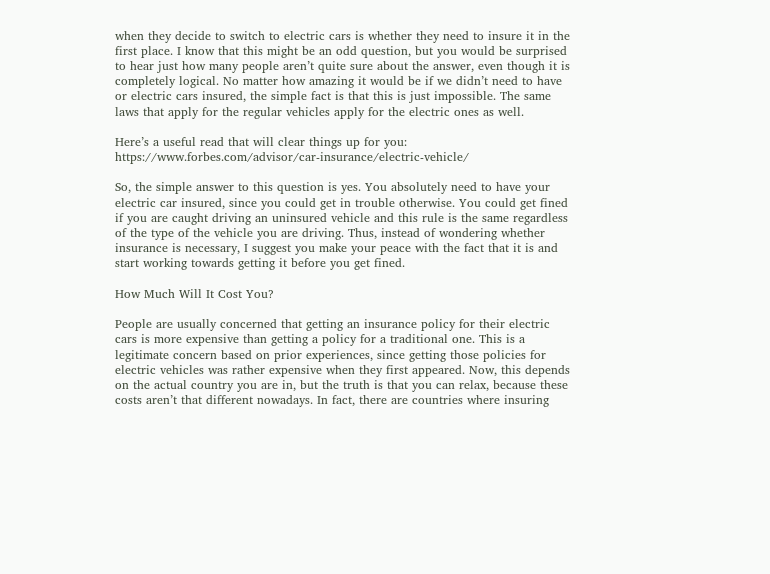when they decide to switch to electric cars is whether they need to insure it in the first place. I know that this might be an odd question, but you would be surprised to hear just how many people aren’t quite sure about the answer, even though it is completely logical. No matter how amazing it would be if we didn’t need to have or electric cars insured, the simple fact is that this is just impossible. The same laws that apply for the regular vehicles apply for the electric ones as well.

Here’s a useful read that will clear things up for you: https://www.forbes.com/advisor/car-insurance/electric-vehicle/

So, the simple answer to this question is yes. You absolutely need to have your electric car insured, since you could get in trouble otherwise. You could get fined if you are caught driving an uninsured vehicle and this rule is the same regardless of the type of the vehicle you are driving. Thus, instead of wondering whether insurance is necessary, I suggest you make your peace with the fact that it is and start working towards getting it before you get fined.

How Much Will It Cost You?

People are usually concerned that getting an insurance policy for their electric cars is more expensive than getting a policy for a traditional one. This is a legitimate concern based on prior experiences, since getting those policies for electric vehicles was rather expensive when they first appeared. Now, this depends on the actual country you are in, but the truth is that you can relax, because these costs aren’t that different nowadays. In fact, there are countries where insuring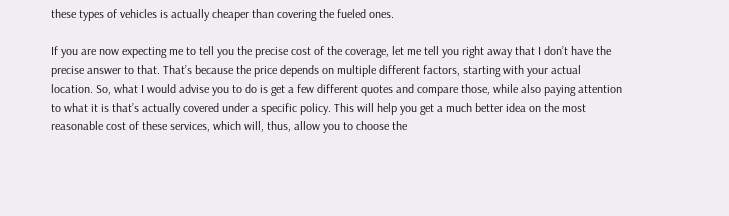these types of vehicles is actually cheaper than covering the fueled ones.

If you are now expecting me to tell you the precise cost of the coverage, let me tell you right away that I don’t have the precise answer to that. That’s because the price depends on multiple different factors, starting with your actual location. So, what I would advise you to do is get a few different quotes and compare those, while also paying attention to what it is that’s actually covered under a specific policy. This will help you get a much better idea on the most reasonable cost of these services, which will, thus, allow you to choose the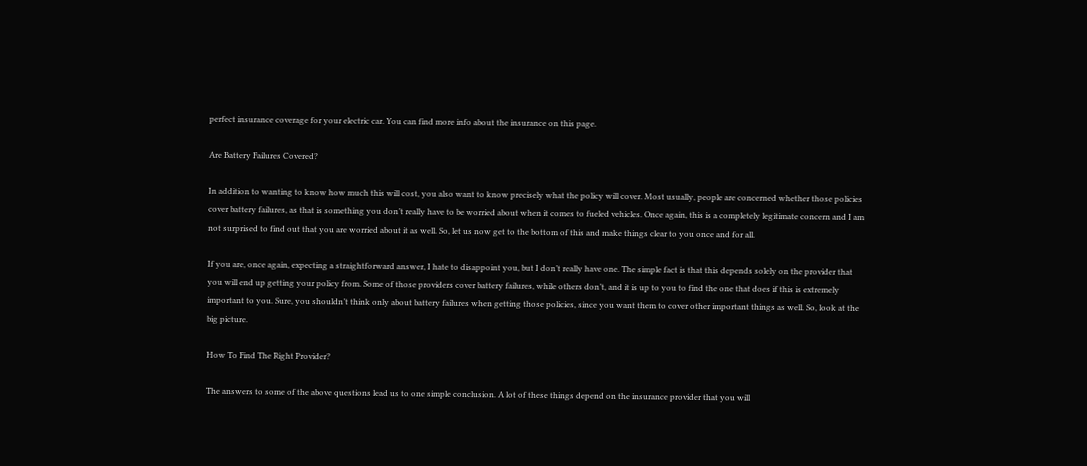perfect insurance coverage for your electric car. You can find more info about the insurance on this page.

Are Battery Failures Covered?

In addition to wanting to know how much this will cost, you also want to know precisely what the policy will cover. Most usually, people are concerned whether those policies cover battery failures, as that is something you don’t really have to be worried about when it comes to fueled vehicles. Once again, this is a completely legitimate concern and I am not surprised to find out that you are worried about it as well. So, let us now get to the bottom of this and make things clear to you once and for all.

If you are, once again, expecting a straightforward answer, I hate to disappoint you, but I don’t really have one. The simple fact is that this depends solely on the provider that you will end up getting your policy from. Some of those providers cover battery failures, while others don’t, and it is up to you to find the one that does if this is extremely important to you. Sure, you shouldn’t think only about battery failures when getting those policies, since you want them to cover other important things as well. So, look at the big picture.

How To Find The Right Provider?

The answers to some of the above questions lead us to one simple conclusion. A lot of these things depend on the insurance provider that you will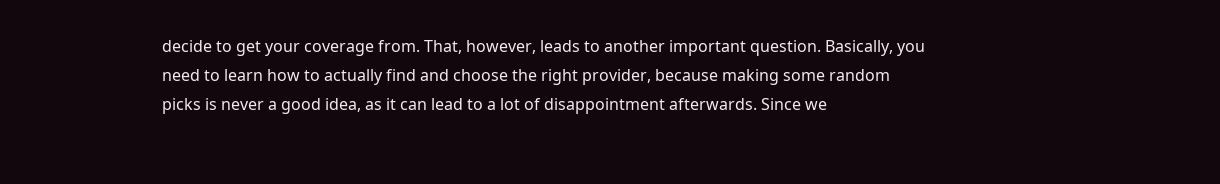decide to get your coverage from. That, however, leads to another important question. Basically, you need to learn how to actually find and choose the right provider, because making some random picks is never a good idea, as it can lead to a lot of disappointment afterwards. Since we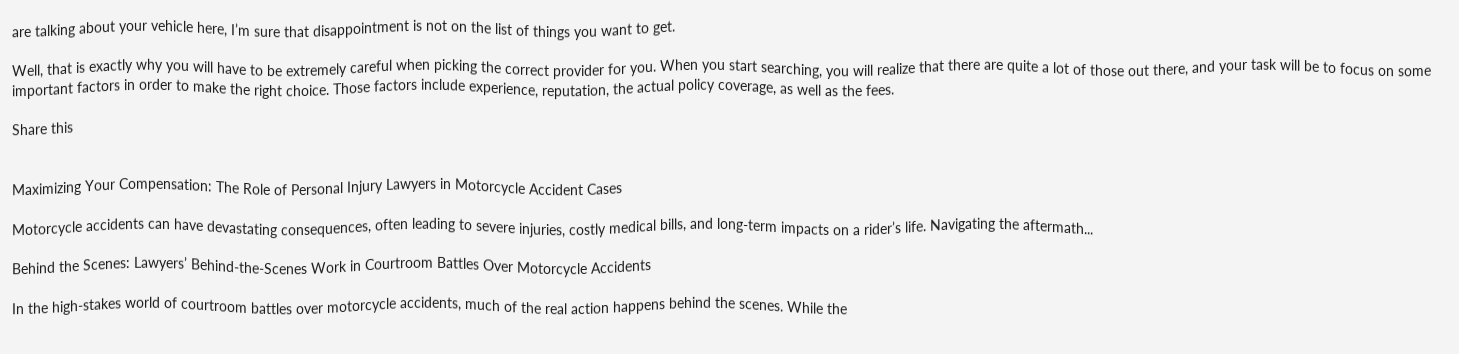are talking about your vehicle here, I’m sure that disappointment is not on the list of things you want to get.

Well, that is exactly why you will have to be extremely careful when picking the correct provider for you. When you start searching, you will realize that there are quite a lot of those out there, and your task will be to focus on some important factors in order to make the right choice. Those factors include experience, reputation, the actual policy coverage, as well as the fees.

Share this


Maximizing Your Compensation: The Role of Personal Injury Lawyers in Motorcycle Accident Cases

Motorcycle accidents can have devastating consequences, often leading to severe injuries, costly medical bills, and long-term impacts on a rider’s life. Navigating the aftermath...

Behind the Scenes: Lawyers’ Behind-the-Scenes Work in Courtroom Battles Over Motorcycle Accidents

In the high-stakes world of courtroom battles over motorcycle accidents, much of the real action happens behind the scenes. While the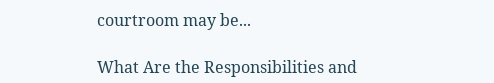courtroom may be...

What Are the Responsibilities and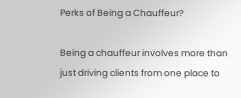Perks of Being a Chauffeur?

Being a chauffeur involves more than just driving clients from one place to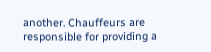another. Chauffeurs are responsible for providing a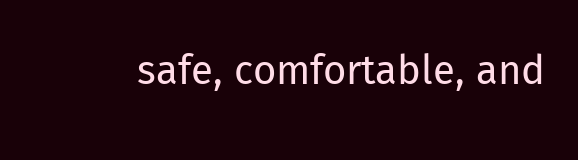safe, comfortable, and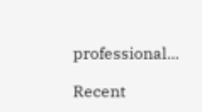professional...

Recent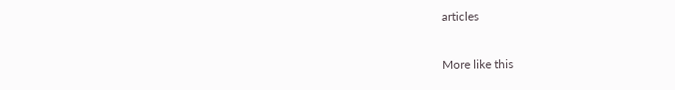articles

More like this